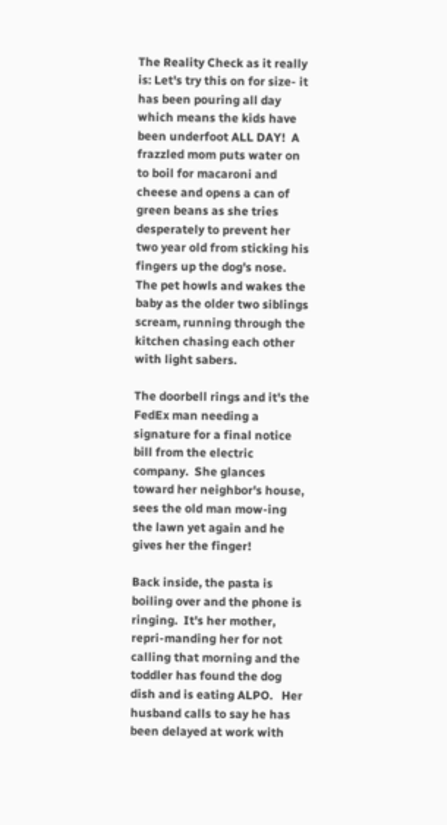The Reality Check as it really is: Let's try this on for size- it has been pouring all day which means the kids have been underfoot ALL DAY!  A frazzled mom puts water on to boil for macaroni and cheese and opens a can of green beans as she tries desperately to prevent her two year old from sticking his fingers up the dog's nose.  The pet howls and wakes the baby as the older two siblings scream, running through the kitchen chasing each other with light sabers.

The doorbell rings and it's the FedEx man needing a signature for a final notice bill from the electric company.  She glances toward her neighbor's house,  sees the old man mow-ing the lawn yet again and he gives her the finger!

Back inside, the pasta is boiling over and the phone is ringing.  It's her mother, repri-manding her for not calling that morning and the toddler has found the dog dish and is eating ALPO.   Her husband calls to say he has been delayed at work with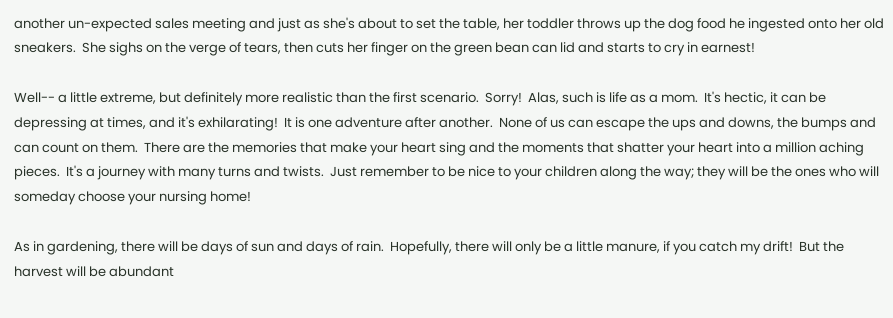another un-expected sales meeting and just as she's about to set the table, her toddler throws up the dog food he ingested onto her old sneakers.  She sighs on the verge of tears, then cuts her finger on the green bean can lid and starts to cry in earnest!

Well-- a little extreme, but definitely more realistic than the first scenario.  Sorry!  Alas, such is life as a mom.  It's hectic, it can be depressing at times, and it's exhilarating!  It is one adventure after another.  None of us can escape the ups and downs, the bumps and can count on them.  There are the memories that make your heart sing and the moments that shatter your heart into a million aching pieces.  It's a journey with many turns and twists.  Just remember to be nice to your children along the way; they will be the ones who will someday choose your nursing home!

As in gardening, there will be days of sun and days of rain.  Hopefully, there will only be a little manure, if you catch my drift!  But the harvest will be abundant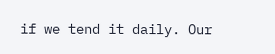if we tend it daily. Our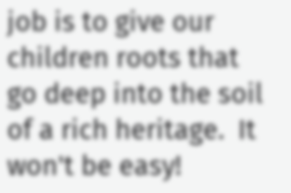job is to give our children roots that go deep into the soil of a rich heritage.  It won't be easy!